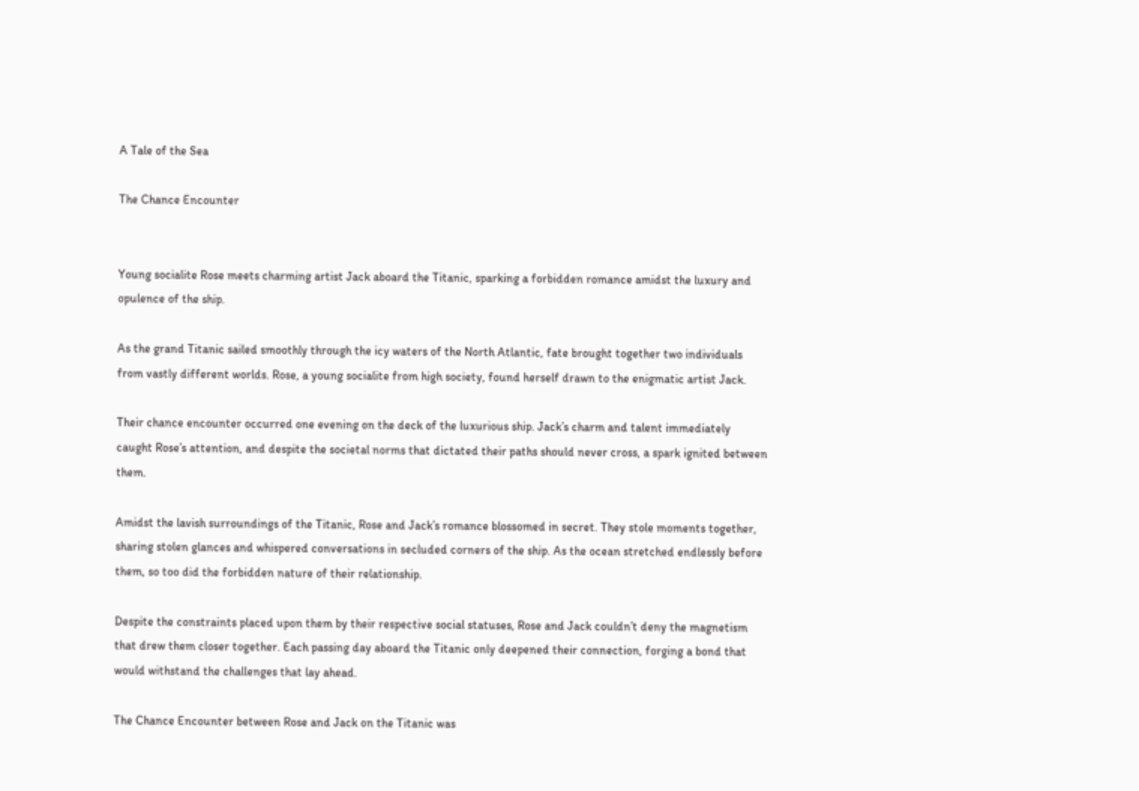A Tale of the Sea

The Chance Encounter


Young socialite Rose meets charming artist Jack aboard the Titanic, sparking a forbidden romance amidst the luxury and opulence of the ship.

As the grand Titanic sailed smoothly through the icy waters of the North Atlantic, fate brought together two individuals from vastly different worlds. Rose, a young socialite from high society, found herself drawn to the enigmatic artist Jack.

Their chance encounter occurred one evening on the deck of the luxurious ship. Jack’s charm and talent immediately caught Rose’s attention, and despite the societal norms that dictated their paths should never cross, a spark ignited between them.

Amidst the lavish surroundings of the Titanic, Rose and Jack’s romance blossomed in secret. They stole moments together, sharing stolen glances and whispered conversations in secluded corners of the ship. As the ocean stretched endlessly before them, so too did the forbidden nature of their relationship.

Despite the constraints placed upon them by their respective social statuses, Rose and Jack couldn’t deny the magnetism that drew them closer together. Each passing day aboard the Titanic only deepened their connection, forging a bond that would withstand the challenges that lay ahead.

The Chance Encounter between Rose and Jack on the Titanic was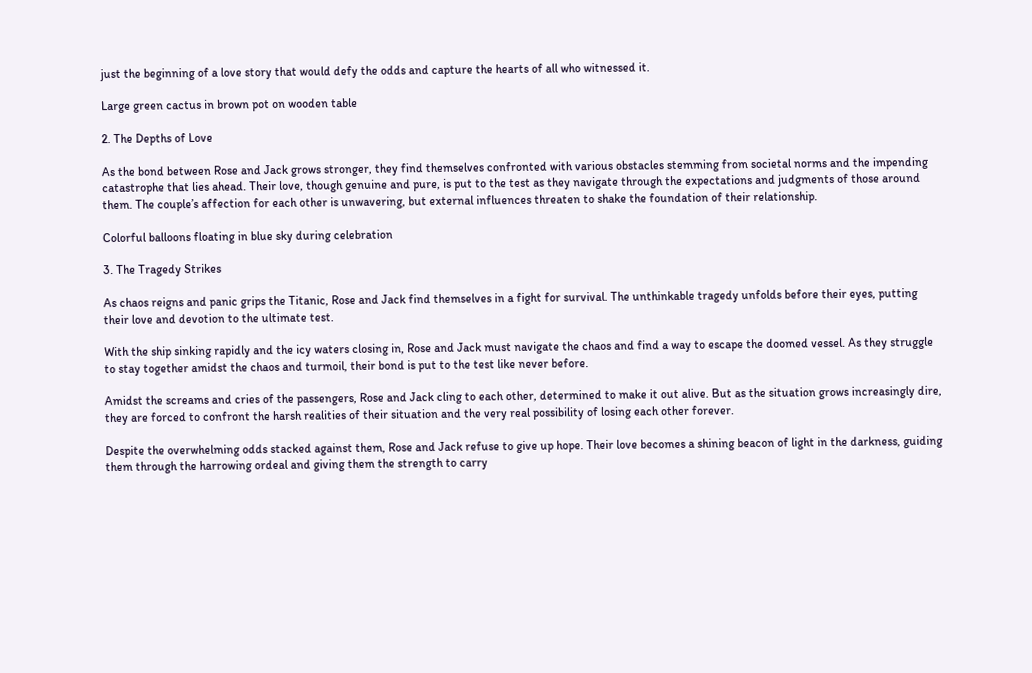just the beginning of a love story that would defy the odds and capture the hearts of all who witnessed it.

Large green cactus in brown pot on wooden table

2. The Depths of Love

As the bond between Rose and Jack grows stronger, they find themselves confronted with various obstacles stemming from societal norms and the impending catastrophe that lies ahead. Their love, though genuine and pure, is put to the test as they navigate through the expectations and judgments of those around them. The couple’s affection for each other is unwavering, but external influences threaten to shake the foundation of their relationship.

Colorful balloons floating in blue sky during celebration

3. The Tragedy Strikes

As chaos reigns and panic grips the Titanic, Rose and Jack find themselves in a fight for survival. The unthinkable tragedy unfolds before their eyes, putting their love and devotion to the ultimate test.

With the ship sinking rapidly and the icy waters closing in, Rose and Jack must navigate the chaos and find a way to escape the doomed vessel. As they struggle to stay together amidst the chaos and turmoil, their bond is put to the test like never before.

Amidst the screams and cries of the passengers, Rose and Jack cling to each other, determined to make it out alive. But as the situation grows increasingly dire, they are forced to confront the harsh realities of their situation and the very real possibility of losing each other forever.

Despite the overwhelming odds stacked against them, Rose and Jack refuse to give up hope. Their love becomes a shining beacon of light in the darkness, guiding them through the harrowing ordeal and giving them the strength to carry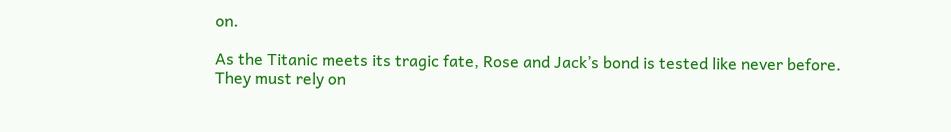on.

As the Titanic meets its tragic fate, Rose and Jack’s bond is tested like never before. They must rely on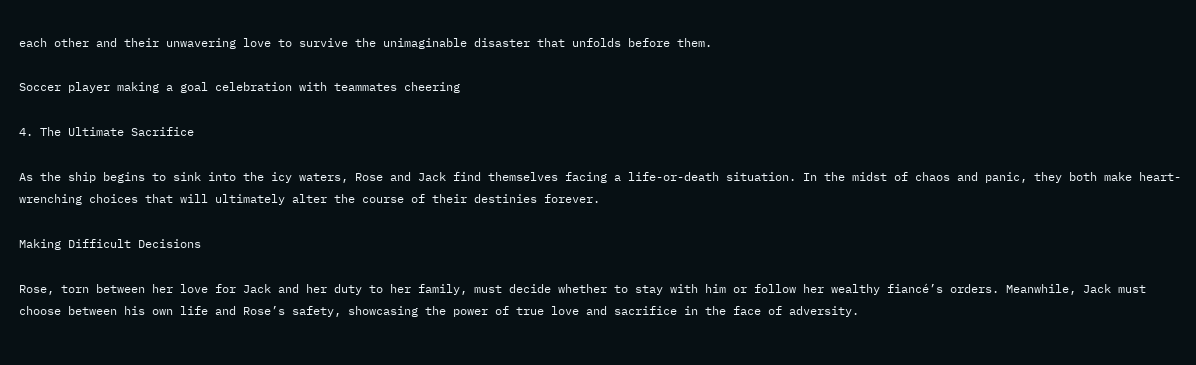each other and their unwavering love to survive the unimaginable disaster that unfolds before them.

Soccer player making a goal celebration with teammates cheering

4. The Ultimate Sacrifice

As the ship begins to sink into the icy waters, Rose and Jack find themselves facing a life-or-death situation. In the midst of chaos and panic, they both make heart-wrenching choices that will ultimately alter the course of their destinies forever.

Making Difficult Decisions

Rose, torn between her love for Jack and her duty to her family, must decide whether to stay with him or follow her wealthy fiancé’s orders. Meanwhile, Jack must choose between his own life and Rose’s safety, showcasing the power of true love and sacrifice in the face of adversity.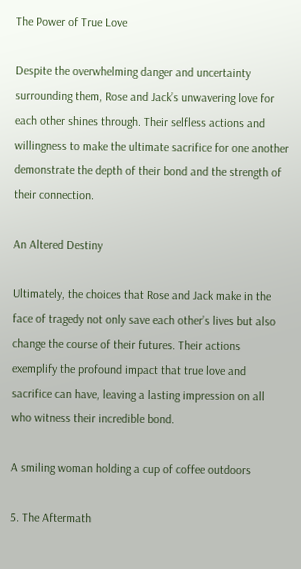The Power of True Love

Despite the overwhelming danger and uncertainty surrounding them, Rose and Jack’s unwavering love for each other shines through. Their selfless actions and willingness to make the ultimate sacrifice for one another demonstrate the depth of their bond and the strength of their connection.

An Altered Destiny

Ultimately, the choices that Rose and Jack make in the face of tragedy not only save each other’s lives but also change the course of their futures. Their actions exemplify the profound impact that true love and sacrifice can have, leaving a lasting impression on all who witness their incredible bond.

A smiling woman holding a cup of coffee outdoors

5. The Aftermath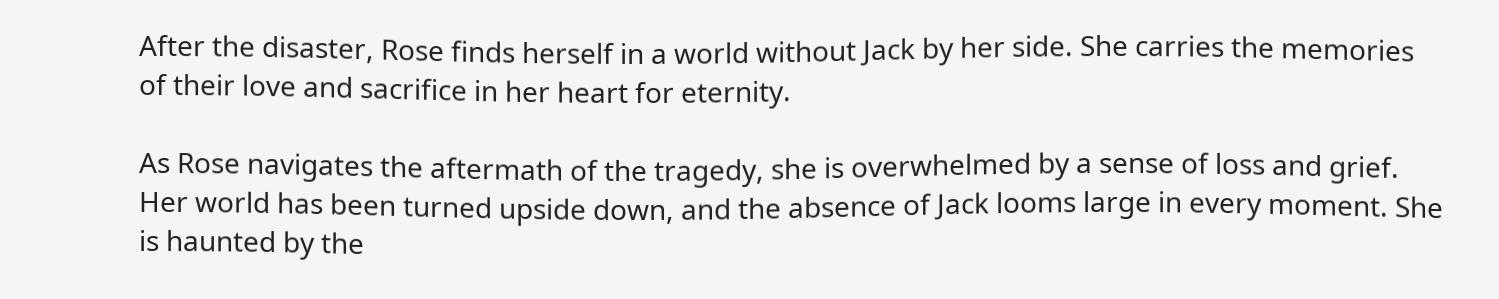After the disaster, Rose finds herself in a world without Jack by her side. She carries the memories of their love and sacrifice in her heart for eternity.

As Rose navigates the aftermath of the tragedy, she is overwhelmed by a sense of loss and grief. Her world has been turned upside down, and the absence of Jack looms large in every moment. She is haunted by the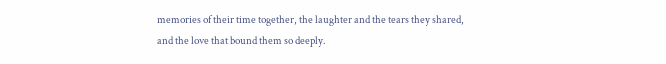memories of their time together, the laughter and the tears they shared, and the love that bound them so deeply.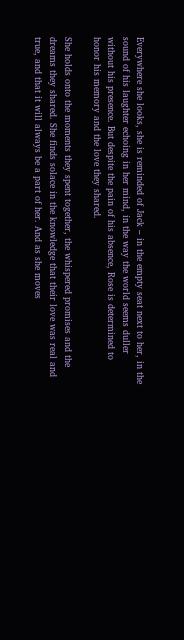Everywhere she looks, she is reminded of Jack – in the empty seat next to her, in the sound of his laughter echoing in her mind, in the way the world seems duller without his presence. But despite the pain of his absence, Rose is determined to honor his memory and the love they shared.

She holds onto the moments they spent together, the whispered promises and the dreams they shared. She finds solace in the knowledge that their love was real and true, and that it will always be a part of her. And as she moves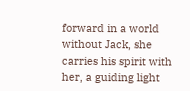forward in a world without Jack, she carries his spirit with her, a guiding light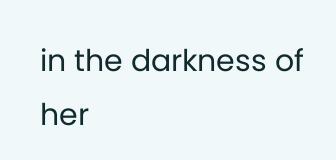in the darkness of her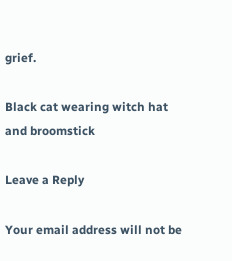grief.

Black cat wearing witch hat and broomstick

Leave a Reply

Your email address will not be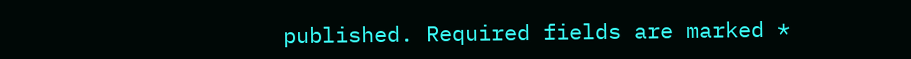published. Required fields are marked *